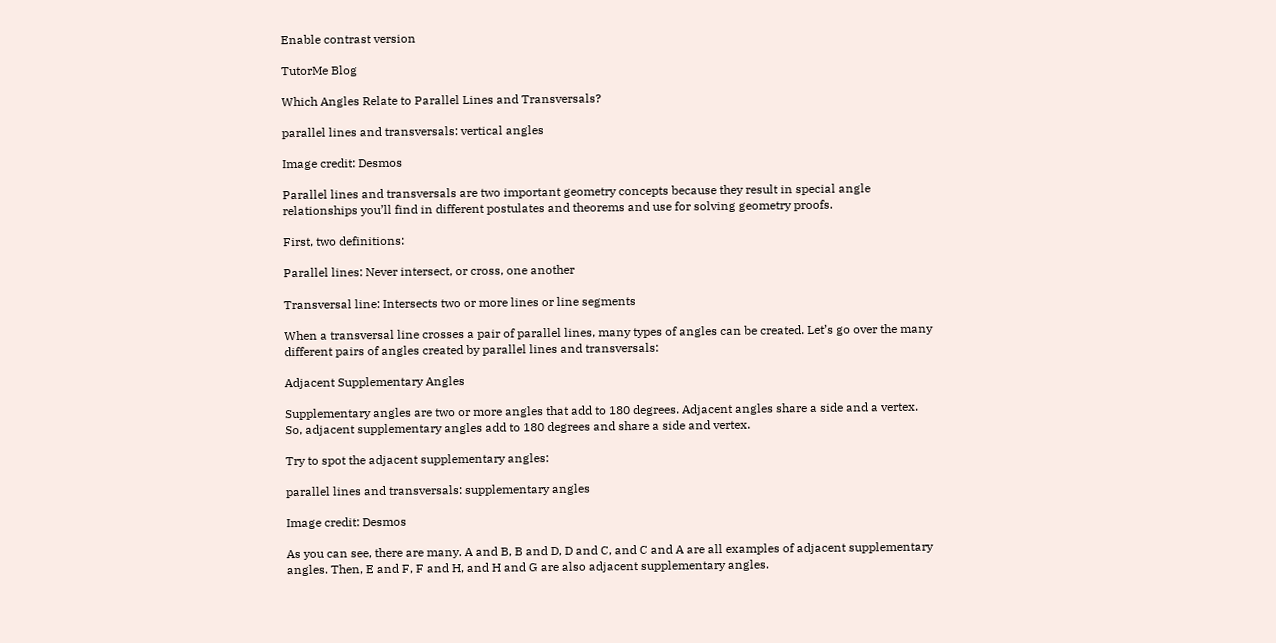Enable contrast version

TutorMe Blog

Which Angles Relate to Parallel Lines and Transversals?

parallel lines and transversals: vertical angles

Image credit: Desmos

Parallel lines and transversals are two important geometry concepts because they result in special angle relationships you’ll find in different postulates and theorems and use for solving geometry proofs.

First, two definitions:

Parallel lines: Never intersect, or cross, one another

Transversal line: Intersects two or more lines or line segments

When a transversal line crosses a pair of parallel lines, many types of angles can be created. Let’s go over the many different pairs of angles created by parallel lines and transversals:

Adjacent Supplementary Angles

Supplementary angles are two or more angles that add to 180 degrees. Adjacent angles share a side and a vertex. So, adjacent supplementary angles add to 180 degrees and share a side and vertex.

Try to spot the adjacent supplementary angles:

parallel lines and transversals: supplementary angles

Image credit: Desmos

As you can see, there are many. A and B, B and D, D and C, and C and A are all examples of adjacent supplementary angles. Then, E and F, F and H, and H and G are also adjacent supplementary angles.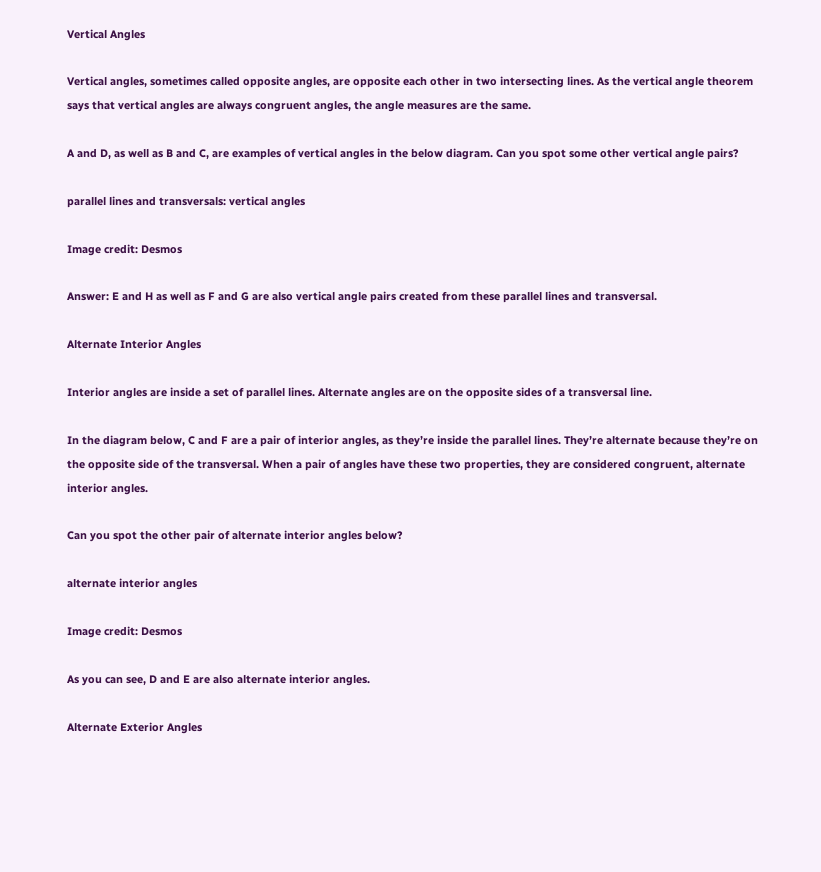Vertical Angles

Vertical angles, sometimes called opposite angles, are opposite each other in two intersecting lines. As the vertical angle theorem says that vertical angles are always congruent angles, the angle measures are the same.

A and D, as well as B and C, are examples of vertical angles in the below diagram. Can you spot some other vertical angle pairs?

parallel lines and transversals: vertical angles

Image credit: Desmos

Answer: E and H as well as F and G are also vertical angle pairs created from these parallel lines and transversal.

Alternate Interior Angles

Interior angles are inside a set of parallel lines. Alternate angles are on the opposite sides of a transversal line.

In the diagram below, C and F are a pair of interior angles, as they’re inside the parallel lines. They’re alternate because they’re on the opposite side of the transversal. When a pair of angles have these two properties, they are considered congruent, alternate interior angles.

Can you spot the other pair of alternate interior angles below?

alternate interior angles

Image credit: Desmos

As you can see, D and E are also alternate interior angles.

Alternate Exterior Angles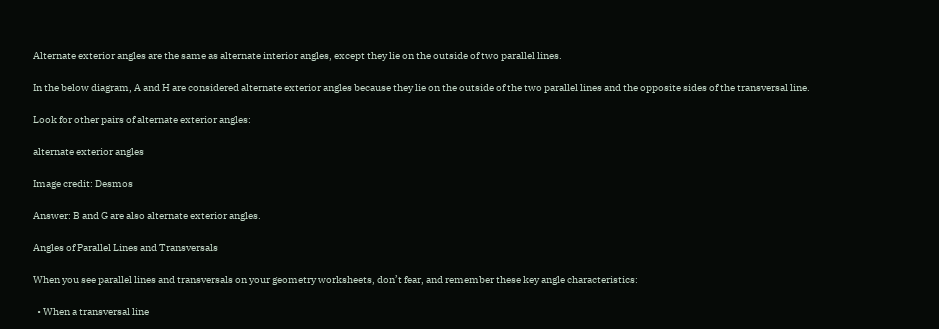Alternate exterior angles are the same as alternate interior angles, except they lie on the outside of two parallel lines.

In the below diagram, A and H are considered alternate exterior angles because they lie on the outside of the two parallel lines and the opposite sides of the transversal line.

Look for other pairs of alternate exterior angles:

alternate exterior angles

Image credit: Desmos

Answer: B and G are also alternate exterior angles.

Angles of Parallel Lines and Transversals

When you see parallel lines and transversals on your geometry worksheets, don’t fear, and remember these key angle characteristics:

  • When a transversal line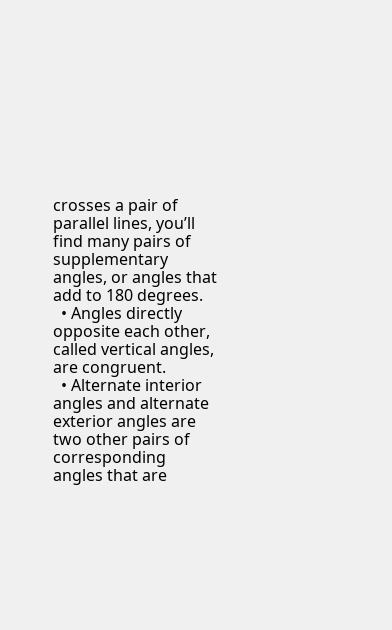crosses a pair of parallel lines, you’ll find many pairs of supplementary angles, or angles that add to 180 degrees.
  • Angles directly opposite each other, called vertical angles, are congruent.
  • Alternate interior angles and alternate exterior angles are two other pairs of corresponding angles that are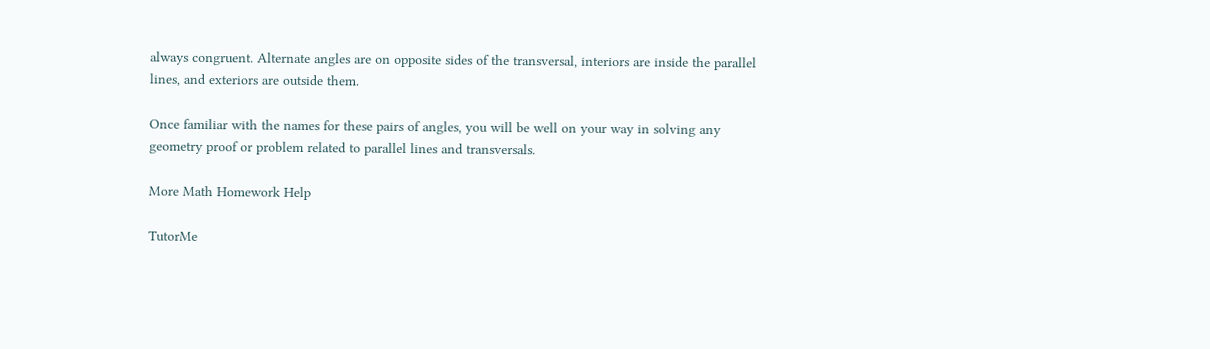always congruent. Alternate angles are on opposite sides of the transversal, interiors are inside the parallel lines, and exteriors are outside them.

Once familiar with the names for these pairs of angles, you will be well on your way in solving any geometry proof or problem related to parallel lines and transversals.

More Math Homework Help

TutorMe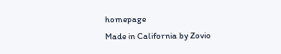homepage
Made in California by Zovio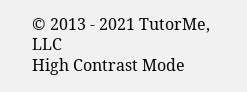© 2013 - 2021 TutorMe, LLC
High Contrast Mode